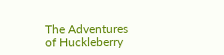The Adventures of Huckleberry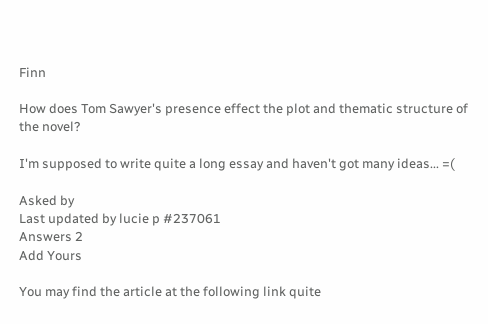Finn

How does Tom Sawyer's presence effect the plot and thematic structure of the novel?

I'm supposed to write quite a long essay and haven't got many ideas... =(

Asked by
Last updated by lucie p #237061
Answers 2
Add Yours

You may find the article at the following link quite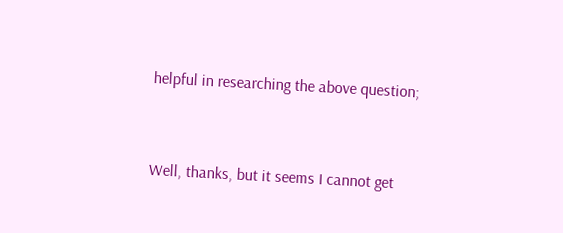helpful in researching the above question;


Well, thanks, but it seems I cannot get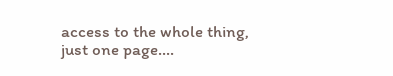access to the whole thing, just one page....